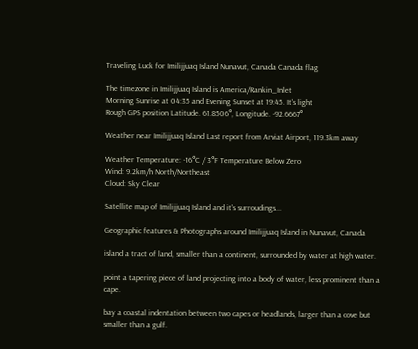Traveling Luck for Imilijjuaq Island Nunavut, Canada Canada flag

The timezone in Imilijjuaq Island is America/Rankin_Inlet
Morning Sunrise at 04:35 and Evening Sunset at 19:45. It's light
Rough GPS position Latitude. 61.8506°, Longitude. -92.6667°

Weather near Imilijjuaq Island Last report from Arviat Airport, 119.3km away

Weather Temperature: -16°C / 3°F Temperature Below Zero
Wind: 9.2km/h North/Northeast
Cloud: Sky Clear

Satellite map of Imilijjuaq Island and it's surroudings...

Geographic features & Photographs around Imilijjuaq Island in Nunavut, Canada

island a tract of land, smaller than a continent, surrounded by water at high water.

point a tapering piece of land projecting into a body of water, less prominent than a cape.

bay a coastal indentation between two capes or headlands, larger than a cove but smaller than a gulf.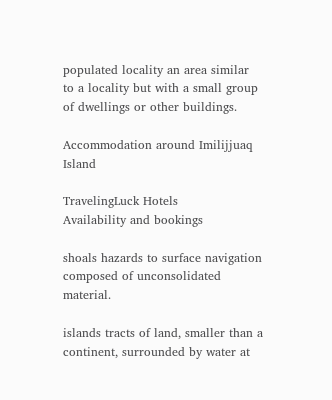populated locality an area similar to a locality but with a small group of dwellings or other buildings.

Accommodation around Imilijjuaq Island

TravelingLuck Hotels
Availability and bookings

shoals hazards to surface navigation composed of unconsolidated material.

islands tracts of land, smaller than a continent, surrounded by water at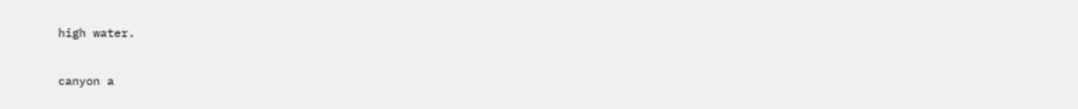high water.

canyon a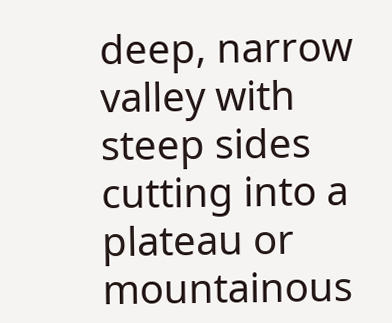deep, narrow valley with steep sides cutting into a plateau or mountainous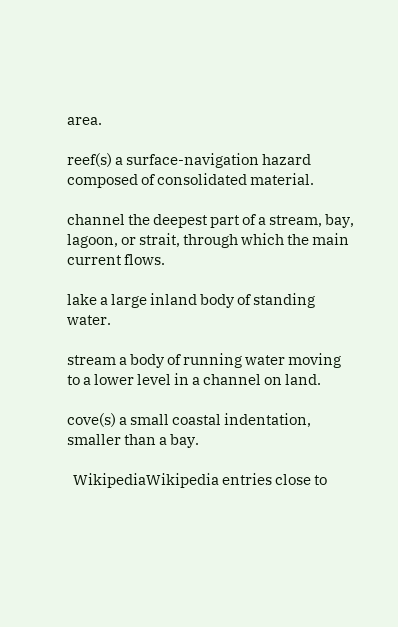area.

reef(s) a surface-navigation hazard composed of consolidated material.

channel the deepest part of a stream, bay, lagoon, or strait, through which the main current flows.

lake a large inland body of standing water.

stream a body of running water moving to a lower level in a channel on land.

cove(s) a small coastal indentation, smaller than a bay.

  WikipediaWikipedia entries close to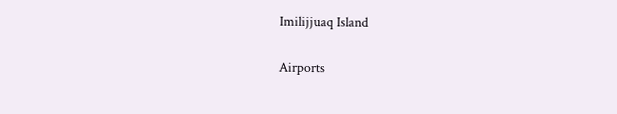Imilijjuaq Island

Airports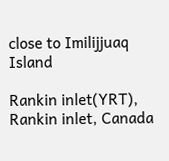close to Imilijjuaq Island

Rankin inlet(YRT), Rankin inlet, Canada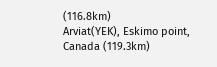(116.8km)
Arviat(YEK), Eskimo point, Canada (119.3km)